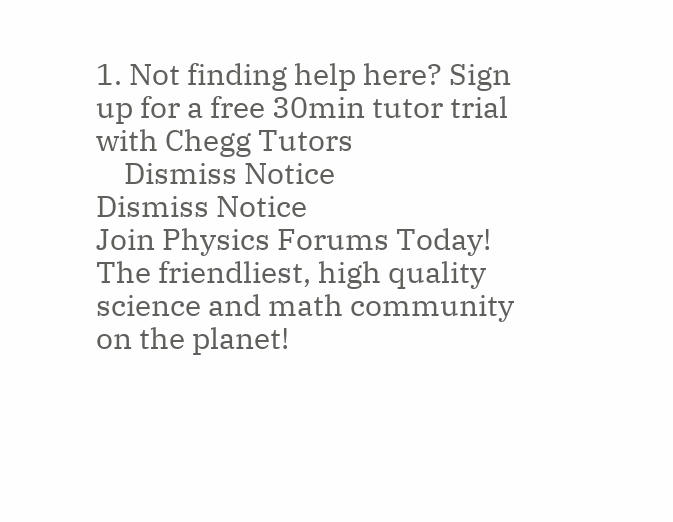1. Not finding help here? Sign up for a free 30min tutor trial with Chegg Tutors
    Dismiss Notice
Dismiss Notice
Join Physics Forums Today!
The friendliest, high quality science and math community on the planet!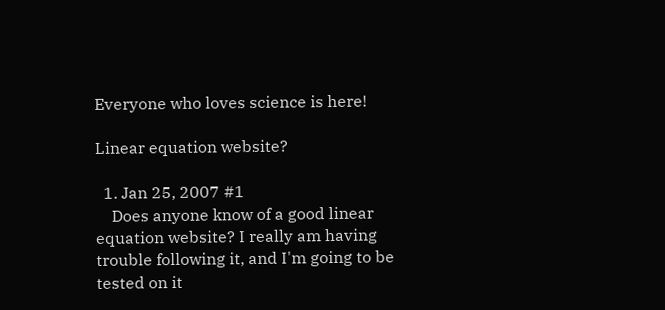Everyone who loves science is here!

Linear equation website?

  1. Jan 25, 2007 #1
    Does anyone know of a good linear equation website? I really am having trouble following it, and I'm going to be tested on it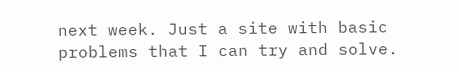next week. Just a site with basic problems that I can try and solve.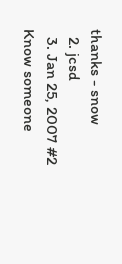thanks - snow
  2. jcsd
  3. Jan 25, 2007 #2
Know someone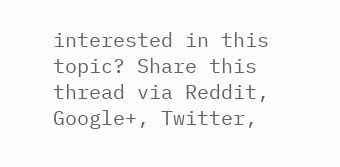interested in this topic? Share this thread via Reddit, Google+, Twitter,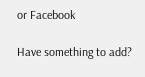or Facebook

Have something to add?